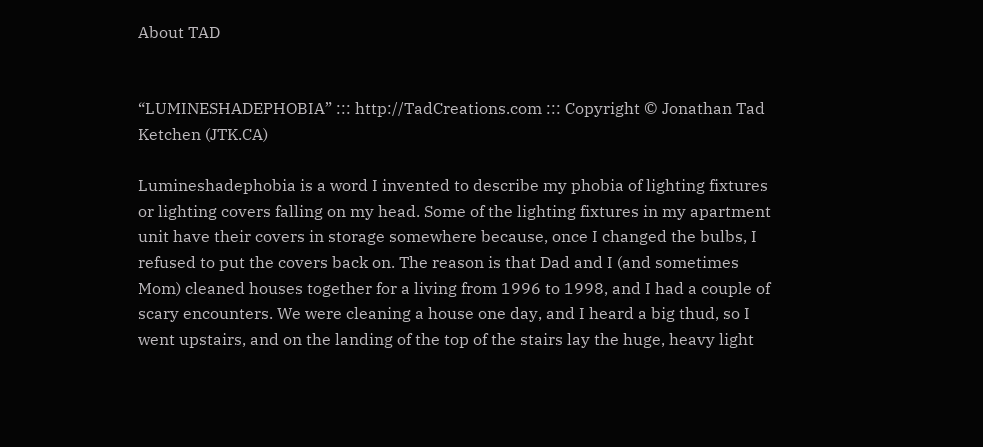About TAD


“LUMINESHADEPHOBIA” ::: http://TadCreations.com ::: Copyright © Jonathan Tad Ketchen (JTK.CA)

Lumineshadephobia is a word I invented to describe my phobia of lighting fixtures or lighting covers falling on my head. Some of the lighting fixtures in my apartment unit have their covers in storage somewhere because, once I changed the bulbs, I refused to put the covers back on. The reason is that Dad and I (and sometimes Mom) cleaned houses together for a living from 1996 to 1998, and I had a couple of scary encounters. We were cleaning a house one day, and I heard a big thud, so I went upstairs, and on the landing of the top of the stairs lay the huge, heavy light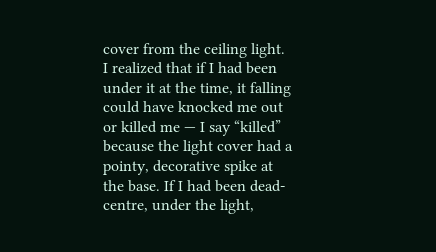cover from the ceiling light. I realized that if I had been under it at the time, it falling could have knocked me out or killed me — I say “killed” because the light cover had a pointy, decorative spike at the base. If I had been dead-centre, under the light,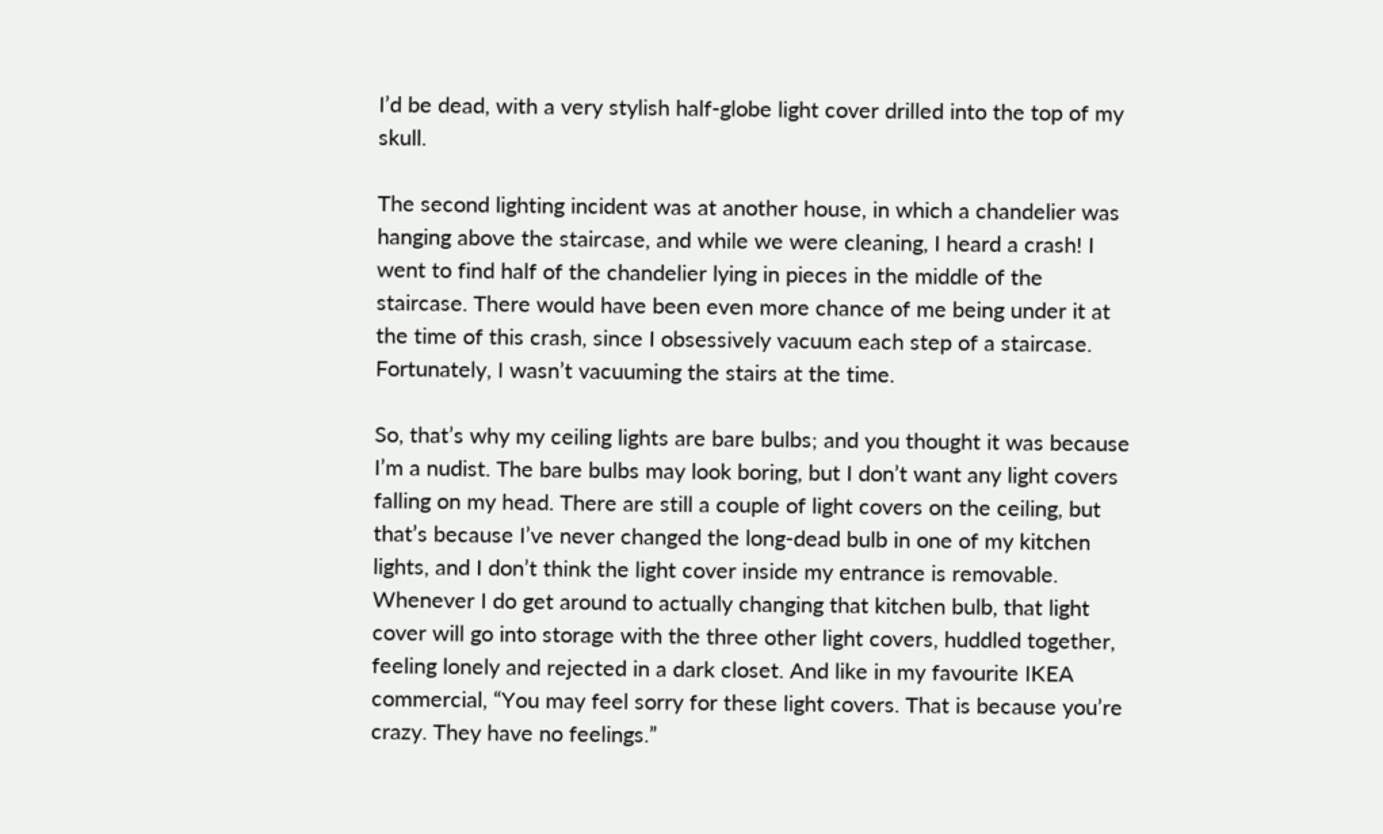I’d be dead, with a very stylish half-globe light cover drilled into the top of my skull.

The second lighting incident was at another house, in which a chandelier was hanging above the staircase, and while we were cleaning, I heard a crash! I went to find half of the chandelier lying in pieces in the middle of the staircase. There would have been even more chance of me being under it at the time of this crash, since I obsessively vacuum each step of a staircase. Fortunately, I wasn’t vacuuming the stairs at the time.

So, that’s why my ceiling lights are bare bulbs; and you thought it was because I’m a nudist. The bare bulbs may look boring, but I don’t want any light covers falling on my head. There are still a couple of light covers on the ceiling, but that’s because I’ve never changed the long-dead bulb in one of my kitchen lights, and I don’t think the light cover inside my entrance is removable. Whenever I do get around to actually changing that kitchen bulb, that light cover will go into storage with the three other light covers, huddled together, feeling lonely and rejected in a dark closet. And like in my favourite IKEA commercial, “You may feel sorry for these light covers. That is because you’re crazy. They have no feelings.”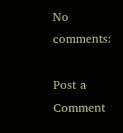No comments:

Post a Comment